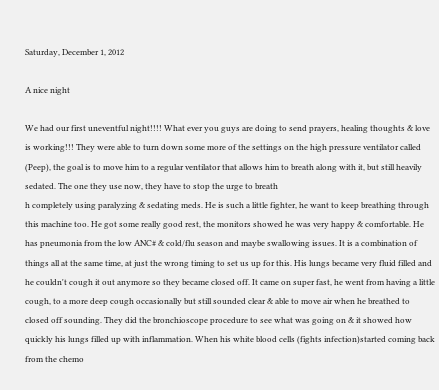Saturday, December 1, 2012

A nice night

We had our first uneventful night!!!! What ever you guys are doing to send prayers, healing thoughts & love is working!!! They were able to turn down some more of the settings on the high pressure ventilator called (Peep), the goal is to move him to a regular ventilator that allows him to breath along with it, but still heavily sedated. The one they use now, they have to stop the urge to breath
h completely using paralyzing & sedating meds. He is such a little fighter, he want to keep breathing through this machine too. He got some really good rest, the monitors showed he was very happy & comfortable. He has pneumonia from the low ANC# & cold/flu season and maybe swallowing issues. It is a combination of things all at the same time, at just the wrong timing to set us up for this. His lungs became very fluid filled and he couldn't cough it out anymore so they became closed off. It came on super fast, he went from having a little cough, to a more deep cough occasionally but still sounded clear & able to move air when he breathed to closed off sounding. They did the bronchioscope procedure to see what was going on & it showed how quickly his lungs filled up with inflammation. When his white blood cells (fights infection)started coming back from the chemo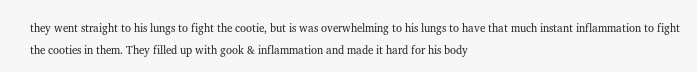they went straight to his lungs to fight the cootie, but is was overwhelming to his lungs to have that much instant inflammation to fight the cooties in them. They filled up with gook & inflammation and made it hard for his body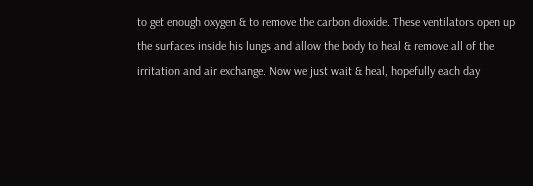to get enough oxygen & to remove the carbon dioxide. These ventilators open up the surfaces inside his lungs and allow the body to heal & remove all of the irritation and air exchange. Now we just wait & heal, hopefully each day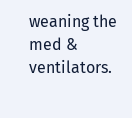weaning the med & ventilators.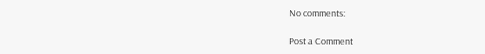No comments:

Post a Comment